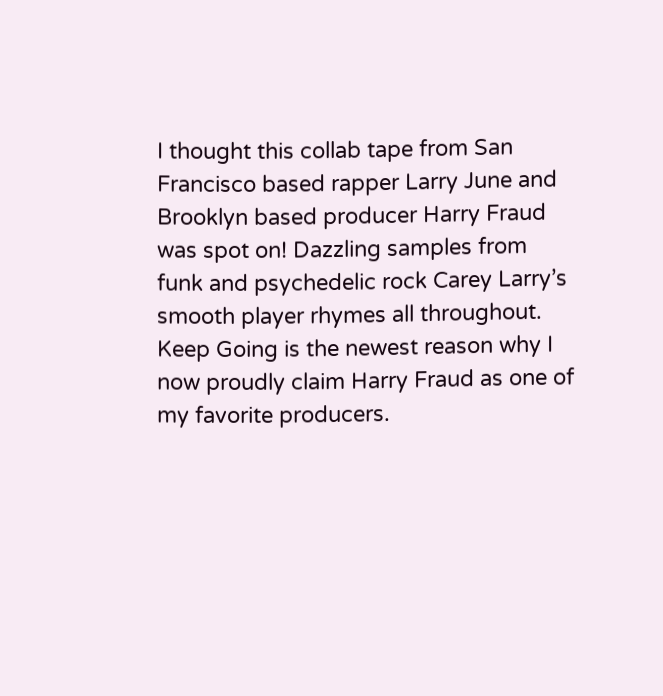I thought this collab tape from San Francisco based rapper Larry June and Brooklyn based producer Harry Fraud was spot on! Dazzling samples from funk and psychedelic rock Carey Larry’s smooth player rhymes all throughout. Keep Going is the newest reason why I now proudly claim Harry Fraud as one of my favorite producers.